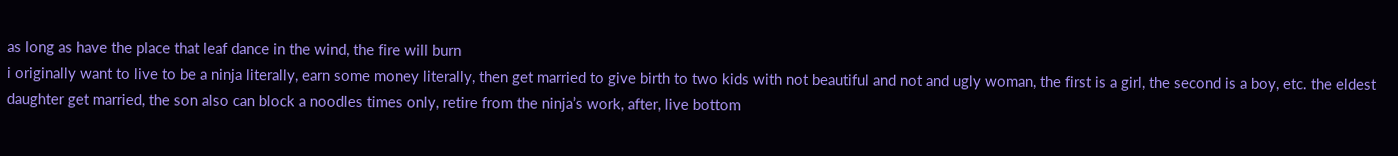as long as have the place that leaf dance in the wind, the fire will burn
i originally want to live to be a ninja literally, earn some money literally, then get married to give birth to two kids with not beautiful and not and ugly woman, the first is a girl, the second is a boy, etc. the eldest daughter get married, the son also can block a noodles times only, retire from the ninja’s work, after, live bottom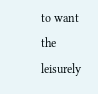to want the leisurely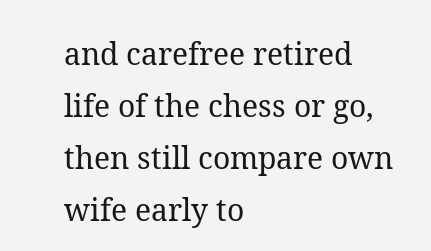and carefree retired life of the chess or go, then still compare own wife early to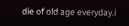die of old age everyday.i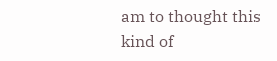am to thought this kind of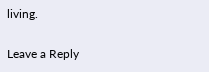living.

Leave a Reply